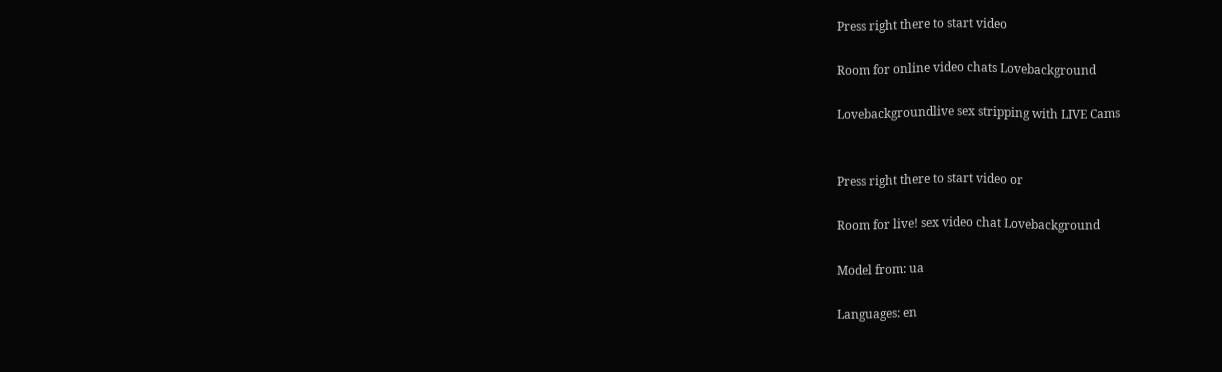Press right there to start video

Room for online video chats Lovebackground

Lovebackgroundlive sex stripping with LIVE Cams


Press right there to start video or

Room for live! sex video chat Lovebackground

Model from: ua

Languages: en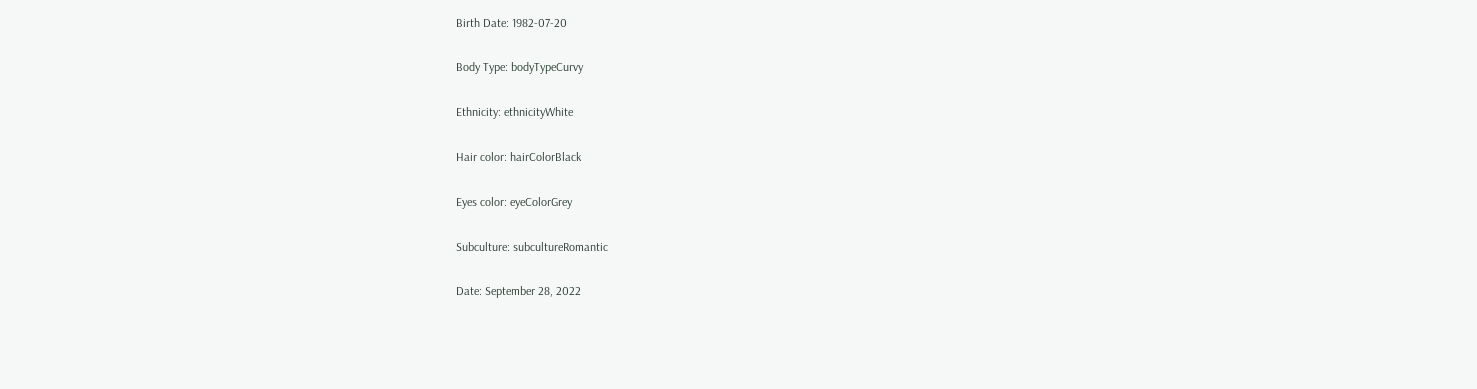Birth Date: 1982-07-20

Body Type: bodyTypeCurvy

Ethnicity: ethnicityWhite

Hair color: hairColorBlack

Eyes color: eyeColorGrey

Subculture: subcultureRomantic

Date: September 28, 2022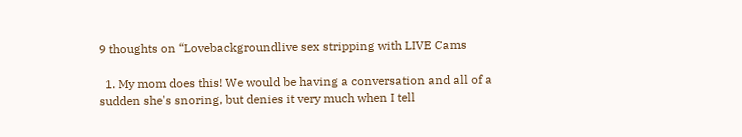9 thoughts on “Lovebackgroundlive sex stripping with LIVE Cams

  1. My mom does this! We would be having a conversation and all of a sudden she's snoring, but denies it very much when I tell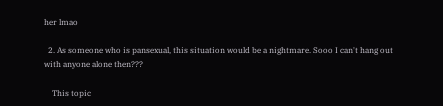her lmao

  2. As someone who is pansexual, this situation would be a nightmare. Sooo I can't hang out with anyone alone then???

    This topic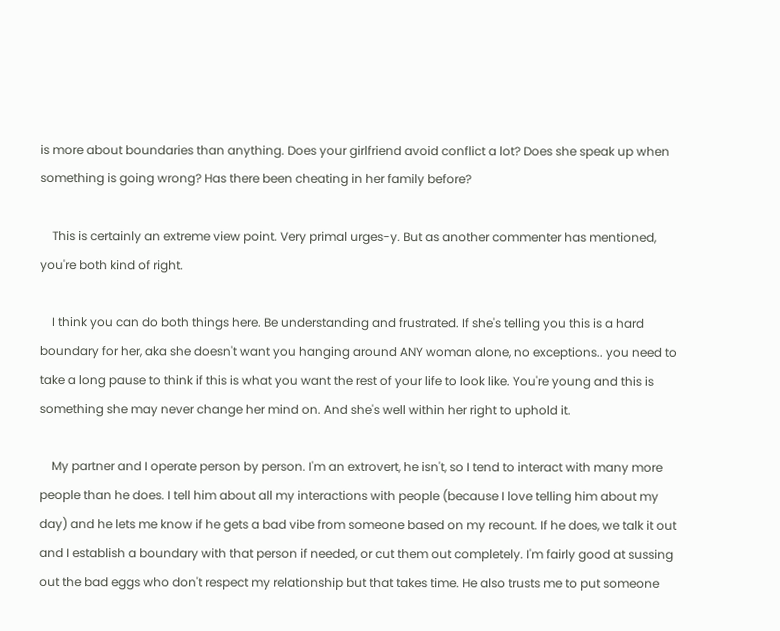is more about boundaries than anything. Does your girlfriend avoid conflict a lot? Does she speak up when something is going wrong? Has there been cheating in her family before?

    This is certainly an extreme view point. Very primal urges-y. But as another commenter has mentioned, you're both kind of right.

    I think you can do both things here. Be understanding and frustrated. If she's telling you this is a hard boundary for her, aka she doesn't want you hanging around ANY woman alone, no exceptions.. you need to take a long pause to think if this is what you want the rest of your life to look like. You're young and this is something she may never change her mind on. And she's well within her right to uphold it.

    My partner and I operate person by person. I'm an extrovert, he isn't, so I tend to interact with many more people than he does. I tell him about all my interactions with people (because I love telling him about my day) and he lets me know if he gets a bad vibe from someone based on my recount. If he does, we talk it out and I establish a boundary with that person if needed, or cut them out completely. I'm fairly good at sussing out the bad eggs who don't respect my relationship but that takes time. He also trusts me to put someone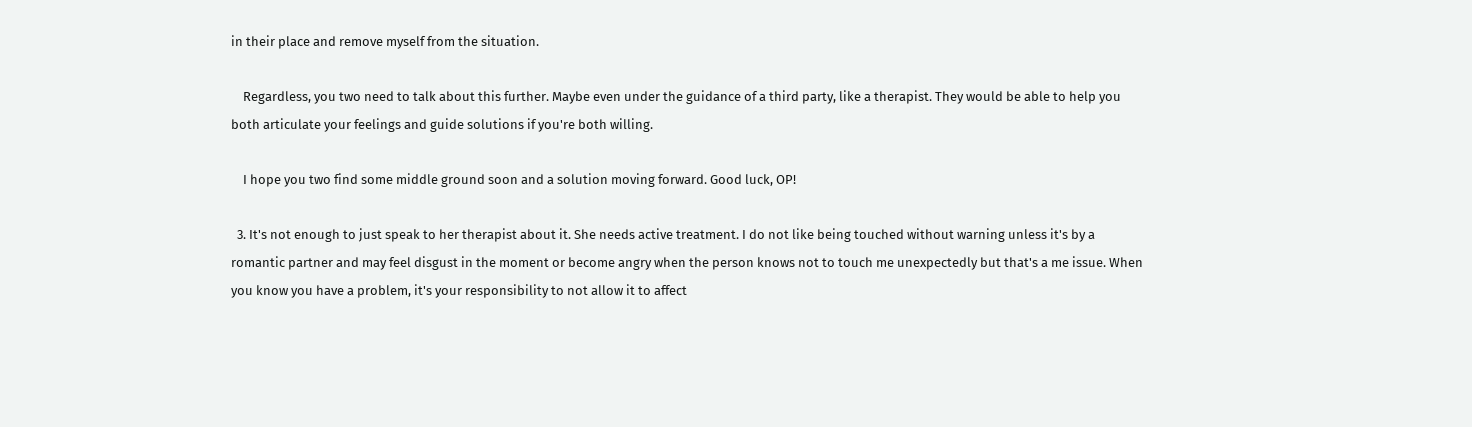in their place and remove myself from the situation.

    Regardless, you two need to talk about this further. Maybe even under the guidance of a third party, like a therapist. They would be able to help you both articulate your feelings and guide solutions if you're both willing.

    I hope you two find some middle ground soon and a solution moving forward. Good luck, OP!

  3. It's not enough to just speak to her therapist about it. She needs active treatment. I do not like being touched without warning unless it's by a romantic partner and may feel disgust in the moment or become angry when the person knows not to touch me unexpectedly but that's a me issue. When you know you have a problem, it's your responsibility to not allow it to affect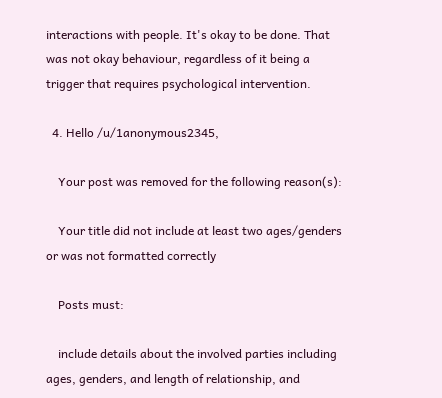interactions with people. It's okay to be done. That was not okay behaviour, regardless of it being a trigger that requires psychological intervention.

  4. Hello /u/1anonymous2345,

    Your post was removed for the following reason(s):

    Your title did not include at least two ages/genders or was not formatted correctly

    Posts must:

    include details about the involved parties including ages, genders, and length of relationship, and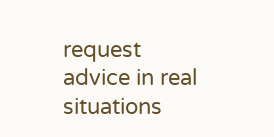request advice in real situations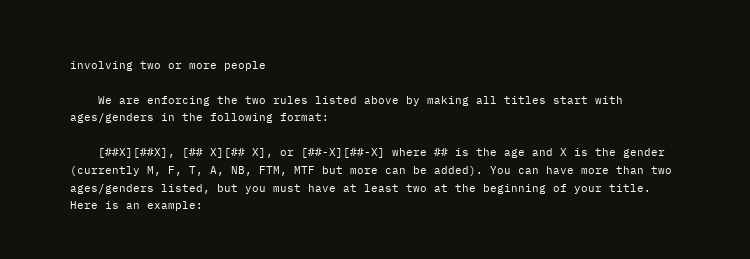involving two or more people

    We are enforcing the two rules listed above by making all titles start with ages/genders in the following format:

    [##X][##X], [## X][## X], or [##-X][##-X] where ## is the age and X is the gender (currently M, F, T, A, NB, FTM, MTF but more can be added). You can have more than two ages/genders listed, but you must have at least two at the beginning of your title. Here is an example: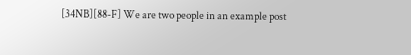[34NB][88-F] We are two people in an example post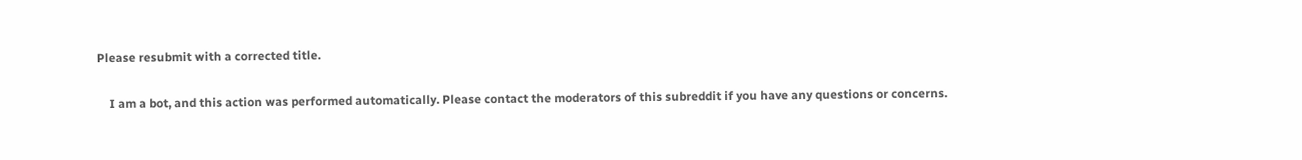Please resubmit with a corrected title.

    I am a bot, and this action was performed automatically. Please contact the moderators of this subreddit if you have any questions or concerns.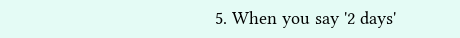5. When you say '2 days'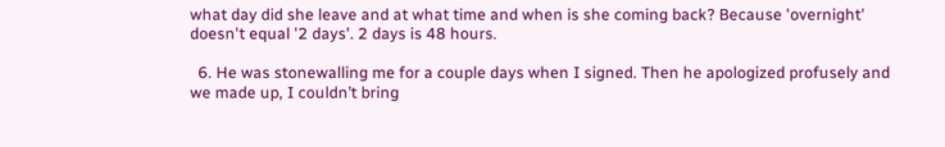what day did she leave and at what time and when is she coming back? Because 'overnight' doesn't equal '2 days'. 2 days is 48 hours.

  6. He was stonewalling me for a couple days when I signed. Then he apologized profusely and we made up, I couldn’t bring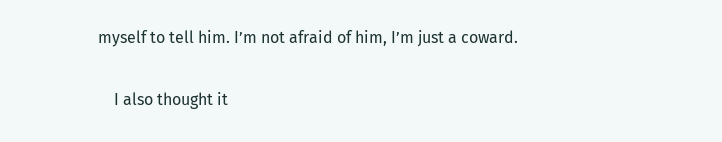myself to tell him. I’m not afraid of him, I’m just a coward.

    I also thought it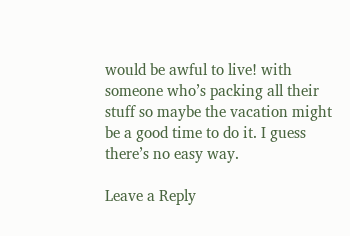would be awful to live! with someone who’s packing all their stuff so maybe the vacation might be a good time to do it. I guess there’s no easy way.

Leave a Reply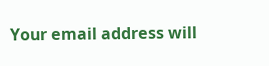Your email address will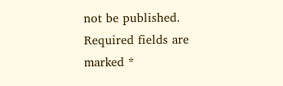not be published. Required fields are marked *